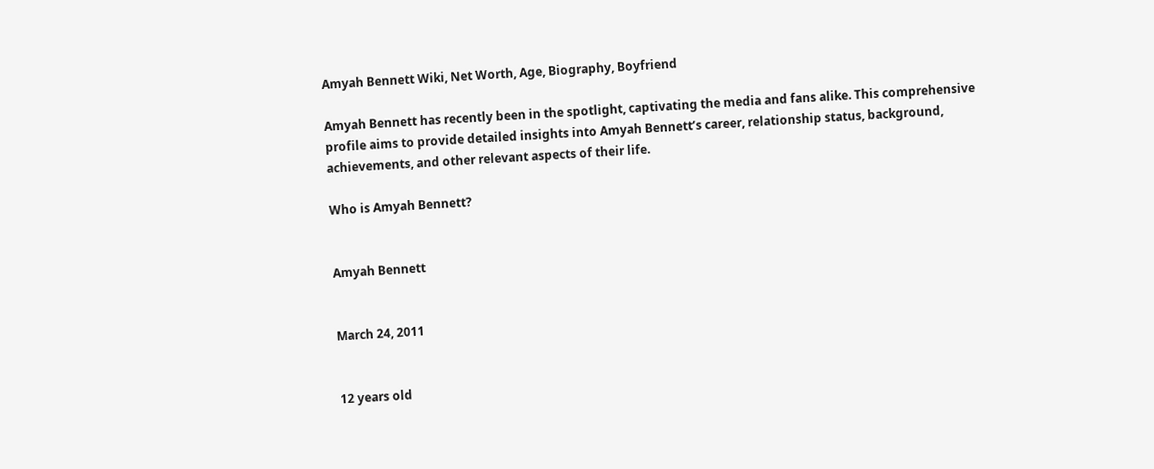Amyah Bennett Wiki, Net Worth, Age, Biography, Boyfriend

Amyah Bennett has recently been in the spotlight, captivating the media and fans alike. This comprehensive profile aims to provide detailed insights into Amyah Bennett’s career, relationship status, background, achievements, and other relevant aspects of their life.

Who is Amyah Bennett?


Amyah Bennett


March 24, 2011


12 years old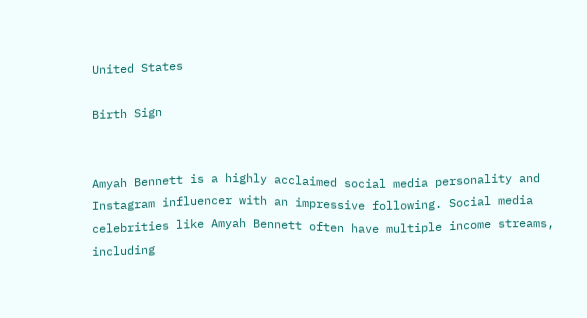United States

Birth Sign


Amyah Bennett is a highly acclaimed social media personality and Instagram influencer with an impressive following. Social media celebrities like Amyah Bennett often have multiple income streams, including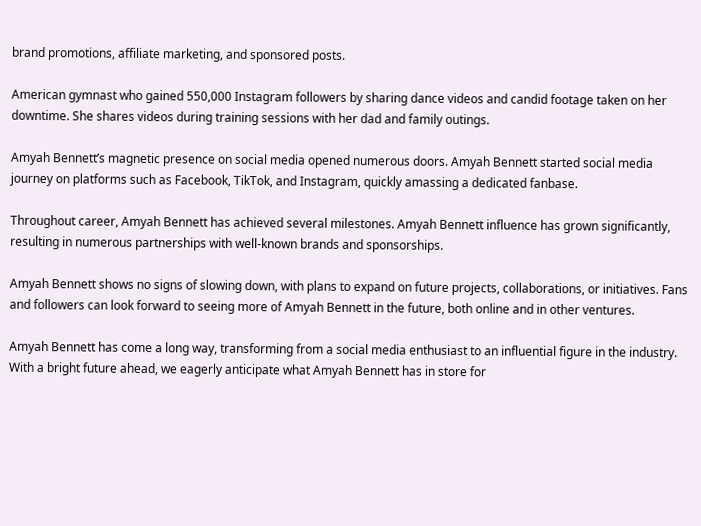brand promotions, affiliate marketing, and sponsored posts.

American gymnast who gained 550,000 Instagram followers by sharing dance videos and candid footage taken on her downtime. She shares videos during training sessions with her dad and family outings.

Amyah Bennett’s magnetic presence on social media opened numerous doors. Amyah Bennett started social media journey on platforms such as Facebook, TikTok, and Instagram, quickly amassing a dedicated fanbase.

Throughout career, Amyah Bennett has achieved several milestones. Amyah Bennett influence has grown significantly, resulting in numerous partnerships with well-known brands and sponsorships.

Amyah Bennett shows no signs of slowing down, with plans to expand on future projects, collaborations, or initiatives. Fans and followers can look forward to seeing more of Amyah Bennett in the future, both online and in other ventures.

Amyah Bennett has come a long way, transforming from a social media enthusiast to an influential figure in the industry. With a bright future ahead, we eagerly anticipate what Amyah Bennett has in store for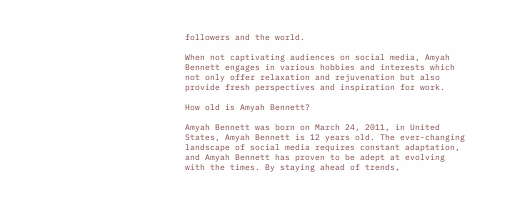followers and the world.

When not captivating audiences on social media, Amyah Bennett engages in various hobbies and interests which not only offer relaxation and rejuvenation but also provide fresh perspectives and inspiration for work.

How old is Amyah Bennett?

Amyah Bennett was born on March 24, 2011, in United States, Amyah Bennett is 12 years old. The ever-changing landscape of social media requires constant adaptation, and Amyah Bennett has proven to be adept at evolving with the times. By staying ahead of trends,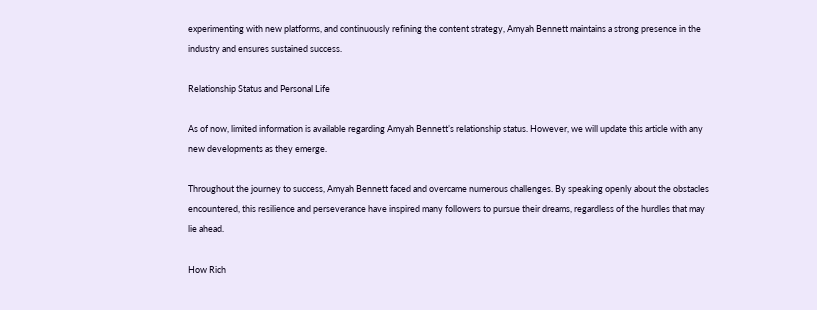experimenting with new platforms, and continuously refining the content strategy, Amyah Bennett maintains a strong presence in the industry and ensures sustained success.

Relationship Status and Personal Life

As of now, limited information is available regarding Amyah Bennett’s relationship status. However, we will update this article with any new developments as they emerge.

Throughout the journey to success, Amyah Bennett faced and overcame numerous challenges. By speaking openly about the obstacles encountered, this resilience and perseverance have inspired many followers to pursue their dreams, regardless of the hurdles that may lie ahead.

How Rich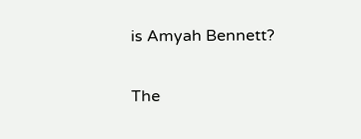is Amyah Bennett?

The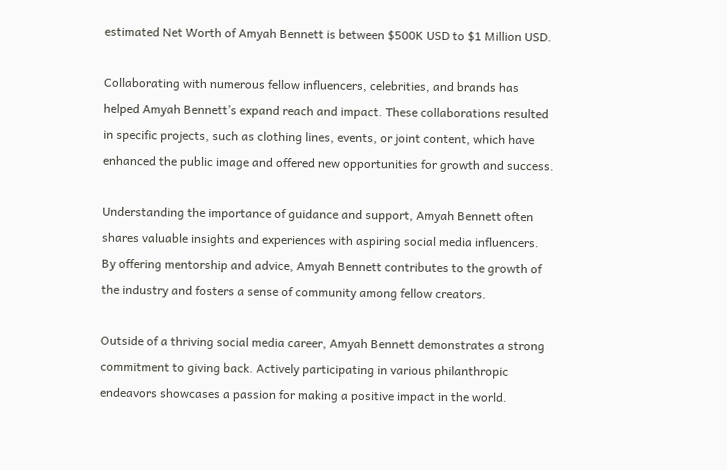estimated Net Worth of Amyah Bennett is between $500K USD to $1 Million USD.

Collaborating with numerous fellow influencers, celebrities, and brands has helped Amyah Bennett’s expand reach and impact. These collaborations resulted in specific projects, such as clothing lines, events, or joint content, which have enhanced the public image and offered new opportunities for growth and success.

Understanding the importance of guidance and support, Amyah Bennett often shares valuable insights and experiences with aspiring social media influencers. By offering mentorship and advice, Amyah Bennett contributes to the growth of the industry and fosters a sense of community among fellow creators.

Outside of a thriving social media career, Amyah Bennett demonstrates a strong commitment to giving back. Actively participating in various philanthropic endeavors showcases a passion for making a positive impact in the world.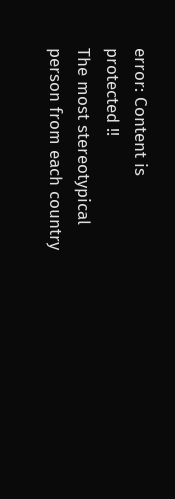error: Content is protected !!
The most stereotypical person from each country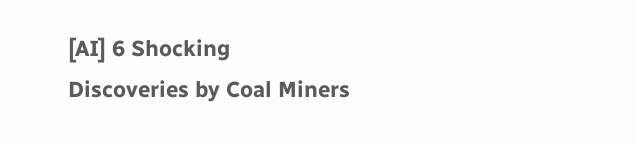[AI] 6 Shocking Discoveries by Coal Miners